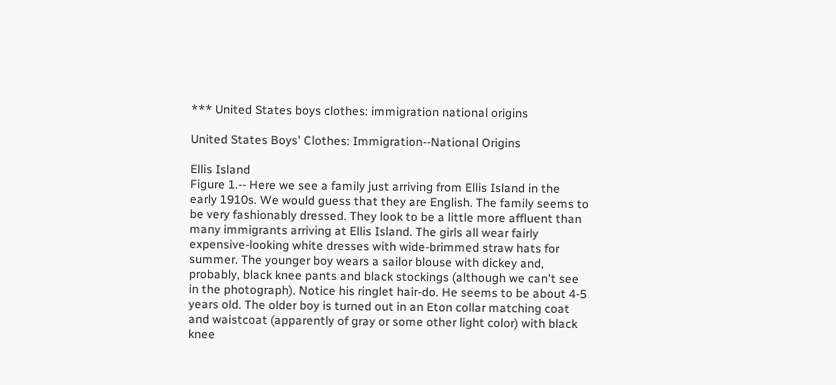*** United States boys clothes: immigration national origins

United States Boys' Clothes: Immigration--National Origins

Ellis Island
Figure 1.-- Here we see a family just arriving from Ellis Island in the early 1910s. We would guess that they are English. The family seems to be very fashionably dressed. They look to be a little more affluent than many immigrants arriving at Ellis Island. The girls all wear fairly expensive-looking white dresses with wide-brimmed straw hats for summer. The younger boy wears a sailor blouse with dickey and, probably, black knee pants and black stockings (although we can't see in the photograph). Notice his ringlet hair-do. He seems to be about 4-5 years old. The older boy is turned out in an Eton collar matching coat and waistcoat (apparently of gray or some other light color) with black knee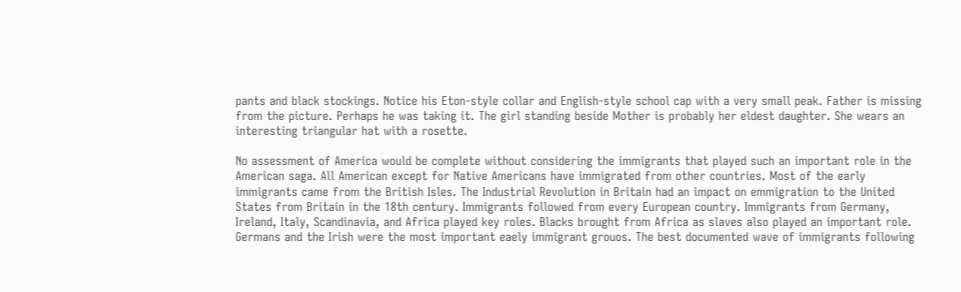pants and black stockings. Notice his Eton-style collar and English-style school cap with a very small peak. Father is missing from the picture. Perhaps he was taking it. The girl standing beside Mother is probably her eldest daughter. She wears an interesting triangular hat with a rosette.

No assessment of America would be complete without considering the immigrants that played such an important role in the American saga. All American except for Native Americans have immigrated from other countries. Most of the early immigrants came from the British Isles. The Industrial Revolution in Britain had an impact on emmigration to the United States from Britain in the 18th century. Immigrants followed from every European country. Immigrants from Germany, Ireland, Italy, Scandinavia, and Africa played key roles. Blacks brought from Africa as slaves also played an important role. Germans and the Irish were the most important eaely immigrant grouos. The best documented wave of immigrants following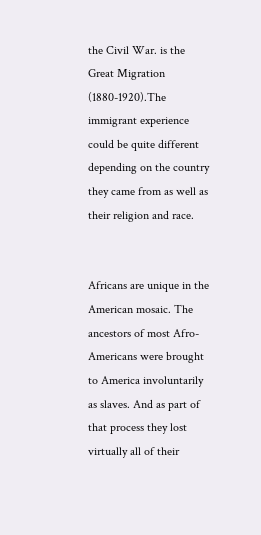the Civil War. is the Great Migration (1880-1920).The immigrant experience could be quite different depending on the country they came from as well as their religion and race.


Africans are unique in the American mosaic. The ancestors of most Afro-Americans were brought to America involuntarily as slaves. And as part of that process they lost virtually all of their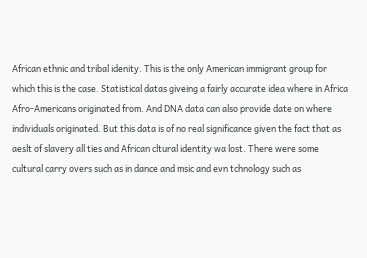African ethnic and tribal idenity. This is the only American immigrant group for which this is the case. Statistical datas giveing a fairly accurate idea where in Africa Afro-Americans originated from. And DNA data can also provide date on where individuals originated. But this data is of no real significance given the fact that as aeslt of slavery all ties and African cltural identity wa lost. There were some cultural carry overs such as in dance and msic and evn tchnology such as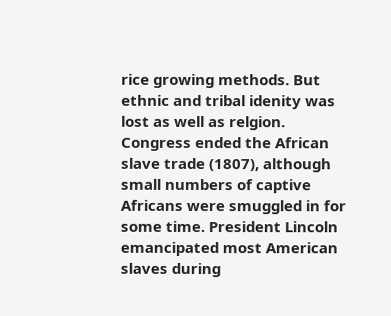rice growing methods. But ethnic and tribal idenity was lost as well as relgion. Congress ended the African slave trade (1807), although small numbers of captive Africans were smuggled in for some time. President Lincoln emancipated most American slaves during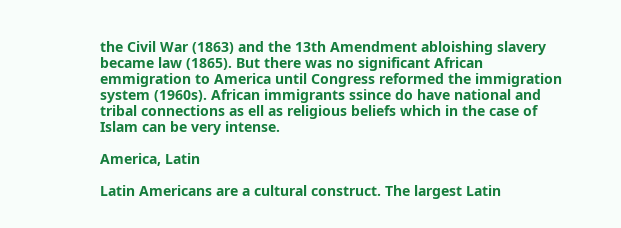the Civil War (1863) and the 13th Amendment abloishing slavery became law (1865). But there was no significant African emmigration to America until Congress reformed the immigration system (1960s). African immigrants ssince do have national and tribal connections as ell as religious beliefs which in the case of Islam can be very intense.

America, Latin

Latin Americans are a cultural construct. The largest Latin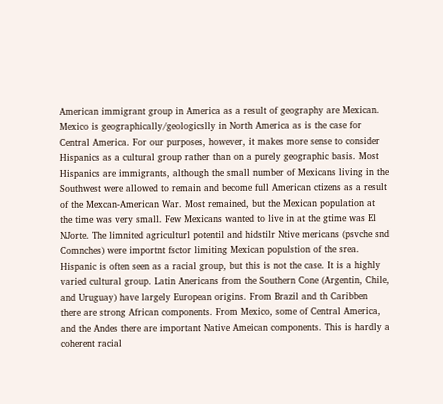American immigrant group in America as a result of geography are Mexican. Mexico is geographically/geologicslly in North America as is the case for Central America. For our purposes, however, it makes more sense to consider Hispanics as a cultural group rather than on a purely geographic basis. Most Hispanics are immigrants, although the small number of Mexicans living in the Southwest were allowed to remain and become full American ctizens as a result of the Mexcan-American War. Most remained, but the Mexican population at the time was very small. Few Mexicans wanted to live in at the gtime was El NJorte. The limnited agriculturl potentil and hidstilr Ntive mericans (psvche snd Comnches) were importnt fsctor limiting Mexican populstion of the srea. Hispanic is often seen as a racial group, but this is not the case. It is a highly varied cultural group. Latin Anericans from the Southern Cone (Argentin, Chile, and Uruguay) have largely European origins. From Brazil and th Caribben there are strong African components. From Mexico, some of Central America, and the Andes there are important Native Ameican components. This is hardly a coherent racial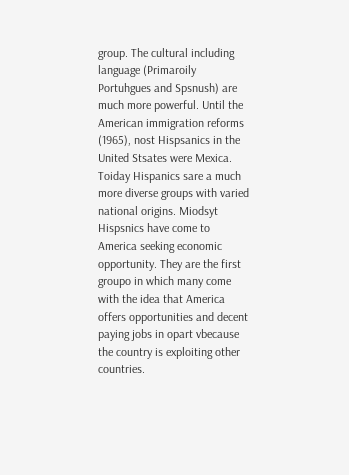group. The cultural including language (Primaroily Portuhgues and Spsnush) are much more powerful. Until the American immigration reforms (1965), nost Hispsanics in the United Stsates were Mexica. Toiday Hispanics sare a much more diverse groups with varied national origins. Miodsyt Hispsnics have come to America seeking economic opportunity. They are the first groupo in which many come with the idea that America offers opportunities and decent paying jobs in opart vbecause the country is exploiting other countries.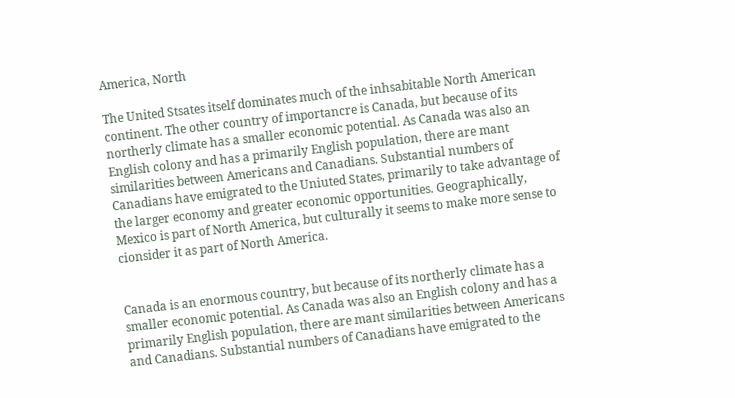America, North

The United Stsates itself dominates much of the inhsabitable North American continent. The other country of importancre is Canada, but because of its northerly climate has a smaller economic potential. As Canada was also an English colony and has a primarily English population, there are mant similarities between Americans and Canadians. Substantial numbers of Canadians have emigrated to the Uniuted States, primarily to take advantage of the larger economy and greater economic opportunities. Geographically, Mexico is part of North America, but culturally it seems to make more sense to cionsider it as part of North America.


Canada is an enormous country, but because of its northerly climate has a smaller economic potential. As Canada was also an English colony and has a primarily English population, there are mant similarities between Americans and Canadians. Substantial numbers of Canadians have emigrated to the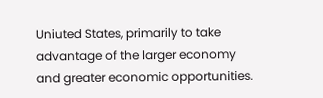Uniuted States, primarily to take advantage of the larger economy and greater economic opportunities.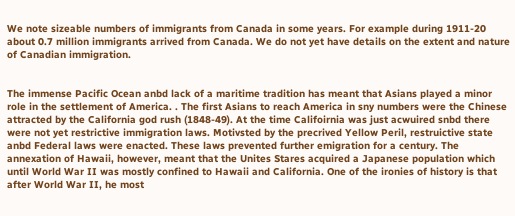We note sizeable numbers of immigrants from Canada in some years. For example during 1911-20 about 0.7 million immigrants arrived from Canada. We do not yet have details on the extent and nature of Canadian immigration.


The immense Pacific Ocean anbd lack of a maritime tradition has meant that Asians played a minor role in the settlement of America. . The first Asians to reach America in sny numbers were the Chinese attracted by the California god rush (1848-49). At the time Califoirnia was just acwuired snbd there were not yet restrictive immigration laws. Motivsted by the precrived Yellow Peril, restruictive state anbd Federal laws were enacted. These laws prevented further emigration for a century. The annexation of Hawaii, however, meant that the Unites Stares acquired a Japanese population which until World War II was mostly confined to Hawaii and California. One of the ironies of history is that after World War II, he most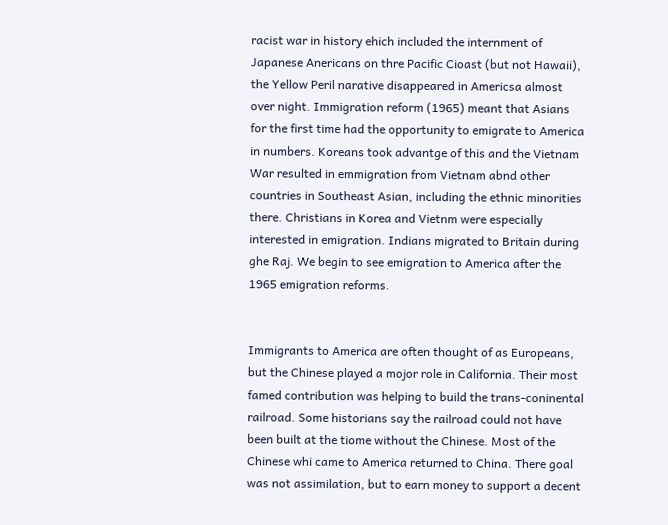racist war in history ehich included the internment of Japanese Anericans on thre Pacific Cioast (but not Hawaii), the Yellow Peril narative disappeared in Americsa almost over night. Immigration reform (1965) meant that Asians for the first time had the opportunity to emigrate to America in numbers. Koreans took advantge of this and the Vietnam War resulted in emmigration from Vietnam abnd other countries in Southeast Asian, including the ethnic minorities there. Christians in Korea and Vietnm were especially interested in emigration. Indians migrated to Britain during ghe Raj. We begin to see emigration to America after the 1965 emigration reforms.


Immigrants to America are often thought of as Europeans, but the Chinese played a mojor role in California. Their most famed contribution was helping to build the trans-coninental railroad. Some historians say the railroad could not have been built at the tiome without the Chinese. Most of the Chinese whi came to America returned to China. There goal was not assimilation, but to earn money to support a decent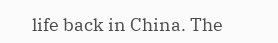life back in China. The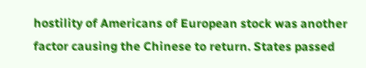hostility of Americans of European stock was another factor causing the Chinese to return. States passed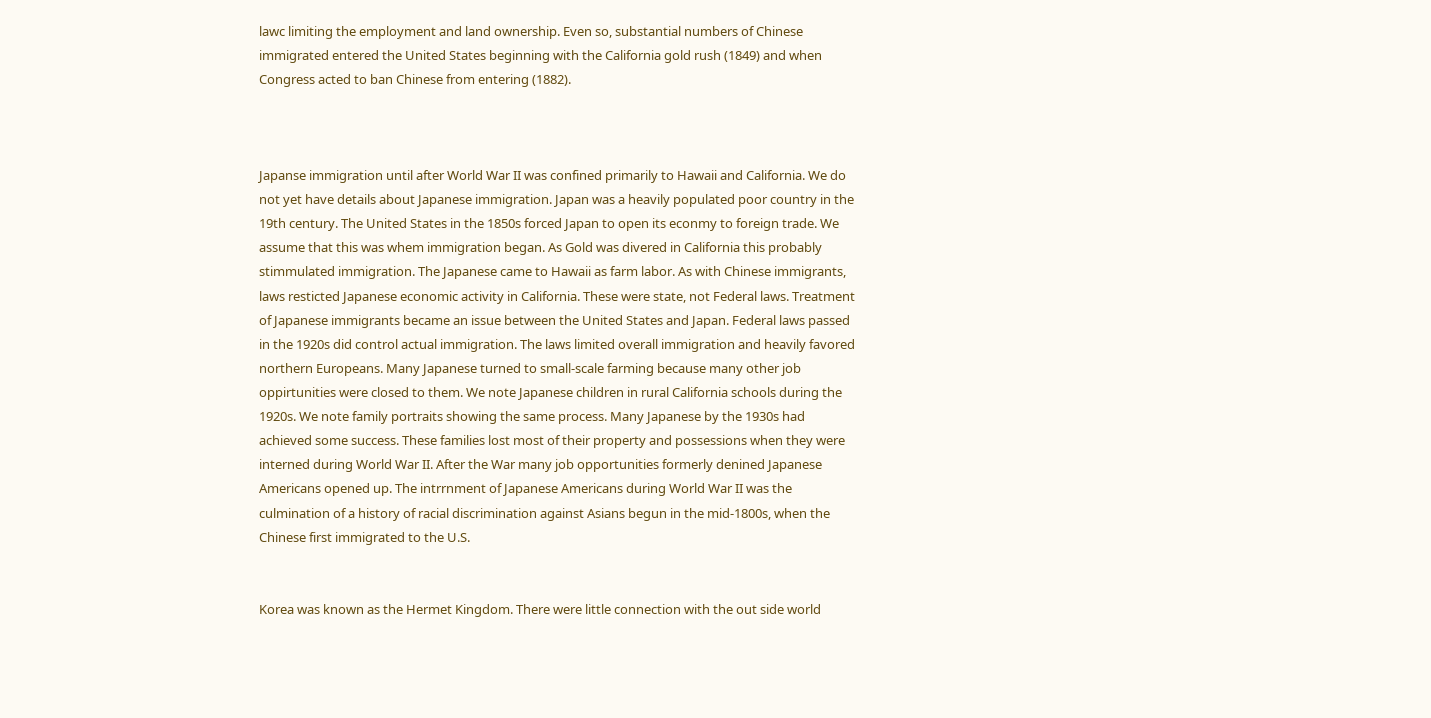lawc limiting the employment and land ownership. Even so, substantial numbers of Chinese immigrated entered the United States beginning with the California gold rush (1849) and when Congress acted to ban Chinese from entering (1882).



Japanse immigration until after World War II was confined primarily to Hawaii and California. We do not yet have details about Japanese immigration. Japan was a heavily populated poor country in the 19th century. The United States in the 1850s forced Japan to open its econmy to foreign trade. We assume that this was whem immigration began. As Gold was divered in California this probably stimmulated immigration. The Japanese came to Hawaii as farm labor. As with Chinese immigrants, laws resticted Japanese economic activity in California. These were state, not Federal laws. Treatment of Japanese immigrants became an issue between the United States and Japan. Federal laws passed in the 1920s did control actual immigration. The laws limited overall immigration and heavily favored northern Europeans. Many Japanese turned to small-scale farming because many other job oppirtunities were closed to them. We note Japanese children in rural California schools during the 1920s. We note family portraits showing the same process. Many Japanese by the 1930s had achieved some success. These families lost most of their property and possessions when they were interned during World War II. After the War many job opportunities formerly denined Japanese Americans opened up. The intrrnment of Japanese Americans during World War II was the culmination of a history of racial discrimination against Asians begun in the mid-1800s, when the Chinese first immigrated to the U.S.


Korea was known as the Hermet Kingdom. There were little connection with the out side world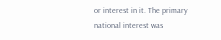or interest in it. The primary national interest was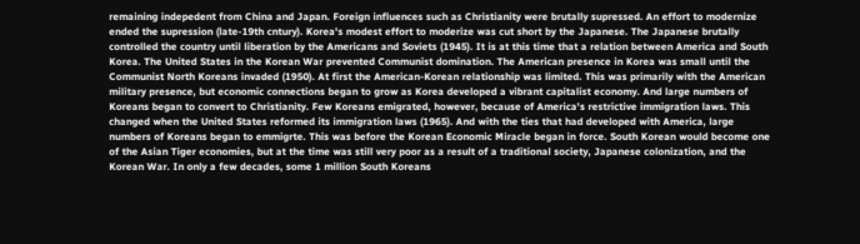remaining indepedent from China and Japan. Foreign influences such as Christianity were brutally supressed. An effort to modernize ended the supression (late-19th cntury). Korea's modest effort to moderize was cut short by the Japanese. The Japanese brutally controlled the country until liberation by the Americans and Soviets (1945). It is at this time that a relation between America and South Korea. The United States in the Korean War prevented Communist domination. The American presence in Korea was small until the Communist North Koreans invaded (1950). At first the American-Korean relationship was limited. This was primarily with the American military presence, but economic connections began to grow as Korea developed a vibrant capitalist economy. And large numbers of Koreans began to convert to Christianity. Few Koreans emigrated, however, because of America's restrictive immigration laws. This changed when the United States reformed its immigration laws (1965). And with the ties that had developed with America, large numbers of Koreans began to emmigrte. This was before the Korean Economic Miracle began in force. South Korean would become one of the Asian Tiger economies, but at the time was still very poor as a result of a traditional society, Japanese colonization, and the Korean War. In only a few decades, some 1 million South Koreans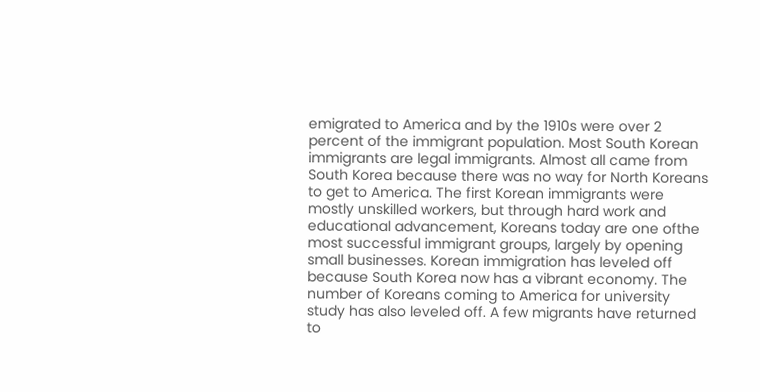emigrated to America and by the 1910s were over 2 percent of the immigrant population. Most South Korean immigrants are legal immigrants. Almost all came from South Korea because there was no way for North Koreans to get to America. The first Korean immigrants were mostly unskilled workers, but through hard work and educational advancement, Koreans today are one ofthe most successful immigrant groups, largely by opening small businesses. Korean immigration has leveled off because South Korea now has a vibrant economy. The number of Koreans coming to America for university study has also leveled off. A few migrants have returned to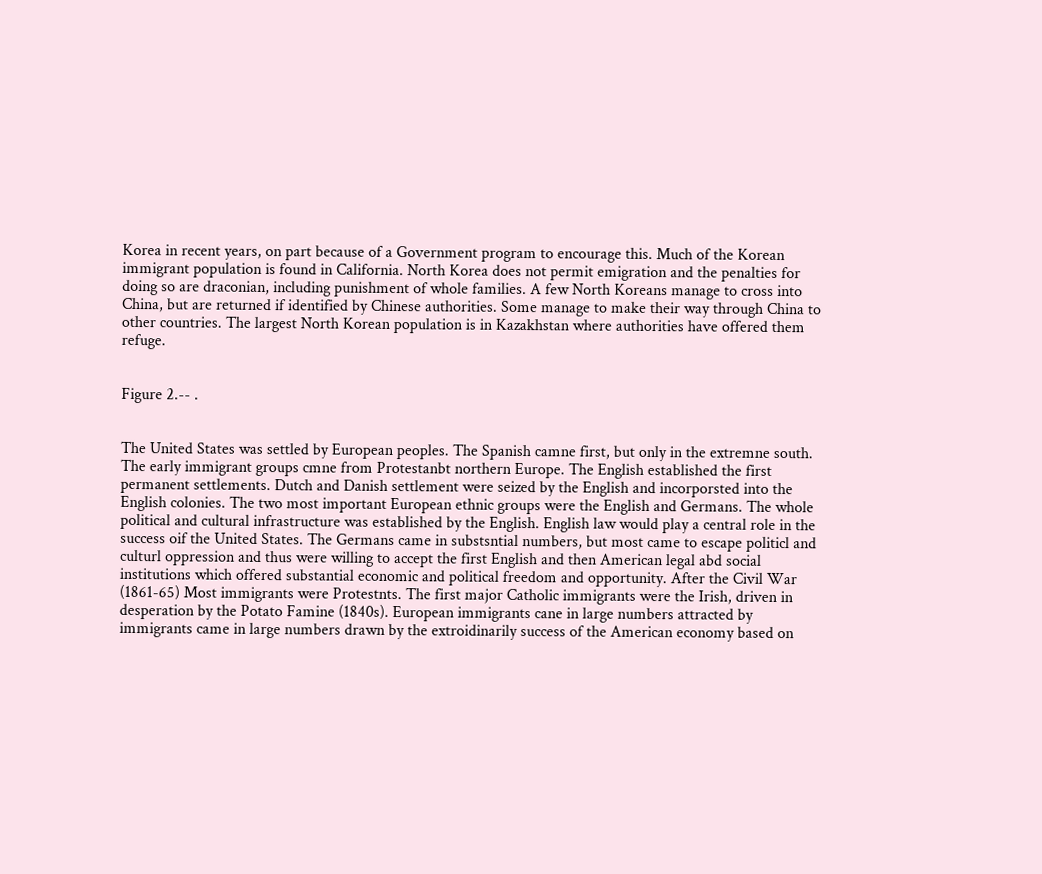Korea in recent years, on part because of a Government program to encourage this. Much of the Korean immigrant population is found in California. North Korea does not permit emigration and the penalties for doing so are draconian, including punishment of whole families. A few North Koreans manage to cross into China, but are returned if identified by Chinese authorities. Some manage to make their way through China to other countries. The largest North Korean population is in Kazakhstan where authorities have offered them refuge.


Figure 2.-- .


The United States was settled by European peoples. The Spanish camne first, but only in the extremne south. The early immigrant groups cmne from Protestanbt northern Europe. The English established the first permanent settlements. Dutch and Danish settlement were seized by the English and incorporsted into the English colonies. The two most important European ethnic groups were the English and Germans. The whole political and cultural infrastructure was established by the English. English law would play a central role in the success oif the United States. The Germans came in substsntial numbers, but most came to escape politicl and culturl oppression and thus were willing to accept the first English and then American legal abd social institutions which offered substantial economic and political freedom and opportunity. After the Civil War (1861-65) Most immigrants were Protestnts. The first major Catholic immigrants were the Irish, driven in desperation by the Potato Famine (1840s). European immigrants cane in large numbers attracted by immigrants came in large numbers drawn by the extroidinarily success of the American economy based on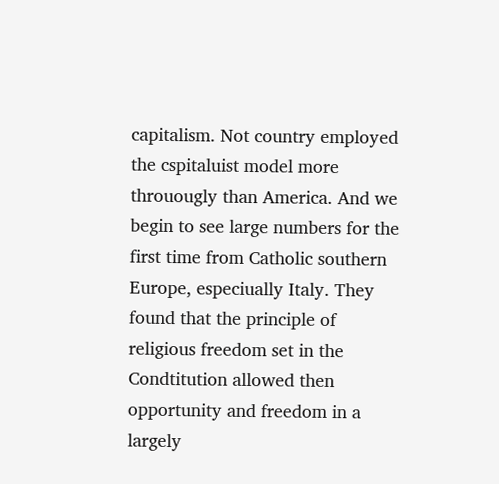capitalism. Not country employed the cspitaluist model more throuougly than America. And we begin to see large numbers for the first time from Catholic southern Europe, especiually Italy. They found that the principle of religious freedom set in the Condtitution allowed then opportunity and freedom in a largely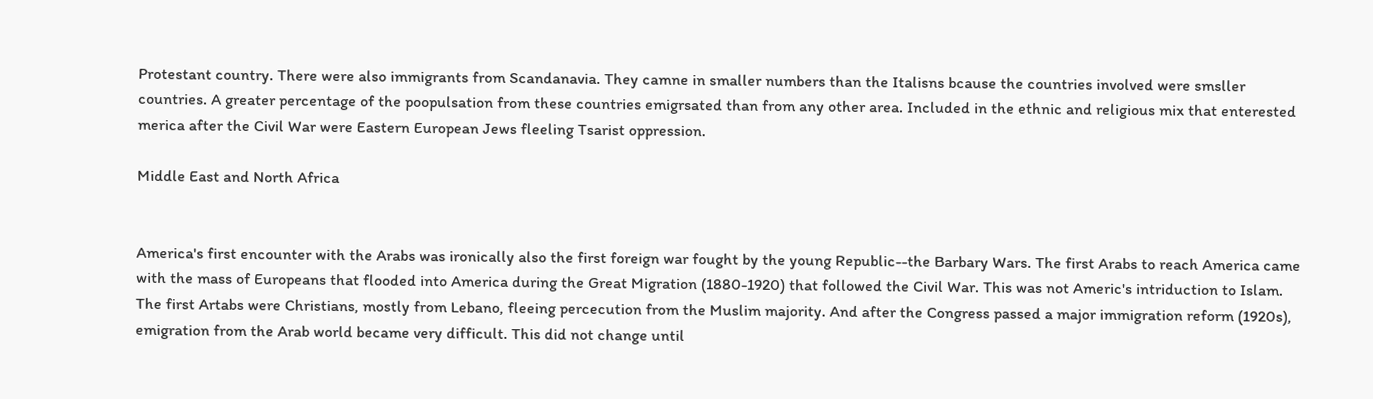Protestant country. There were also immigrants from Scandanavia. They camne in smaller numbers than the Italisns bcause the countries involved were smsller countries. A greater percentage of the poopulsation from these countries emigrsated than from any other area. Included in the ethnic and religious mix that enterested merica after the Civil War were Eastern European Jews fleeling Tsarist oppression.

Middle East and North Africa


America's first encounter with the Arabs was ironically also the first foreign war fought by the young Republic--the Barbary Wars. The first Arabs to reach America came with the mass of Europeans that flooded into America during the Great Migration (1880-1920) that followed the Civil War. This was not Americ's intriduction to Islam. The first Artabs were Christians, mostly from Lebano, fleeing percecution from the Muslim majority. And after the Congress passed a major immigration reform (1920s), emigration from the Arab world became very difficult. This did not change until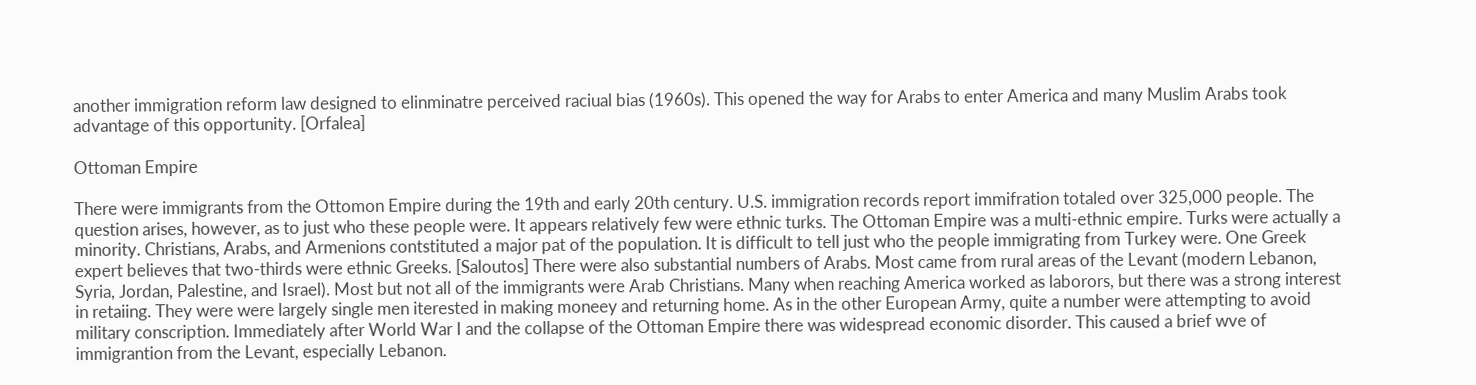another immigration reform law designed to elinminatre perceived raciual bias (1960s). This opened the way for Arabs to enter America and many Muslim Arabs took advantage of this opportunity. [Orfalea]

Ottoman Empire

There were immigrants from the Ottomon Empire during the 19th and early 20th century. U.S. immigration records report immifration totaled over 325,000 people. The question arises, however, as to just who these people were. It appears relatively few were ethnic turks. The Ottoman Empire was a multi-ethnic empire. Turks were actually a minority. Christians, Arabs, and Armenions contstituted a major pat of the population. It is difficult to tell just who the people immigrating from Turkey were. One Greek expert believes that two-thirds were ethnic Greeks. [Saloutos] There were also substantial numbers of Arabs. Most came from rural areas of the Levant (modern Lebanon, Syria, Jordan, Palestine, and Israel). Most but not all of the immigrants were Arab Christians. Many when reaching America worked as laborors, but there was a strong interest in retaiing. They were were largely single men iterested in making moneey and returning home. As in the other European Army, quite a number were attempting to avoid military conscription. Immediately after World War I and the collapse of the Ottoman Empire there was widespread economic disorder. This caused a brief wve of immigrantion from the Levant, especially Lebanon.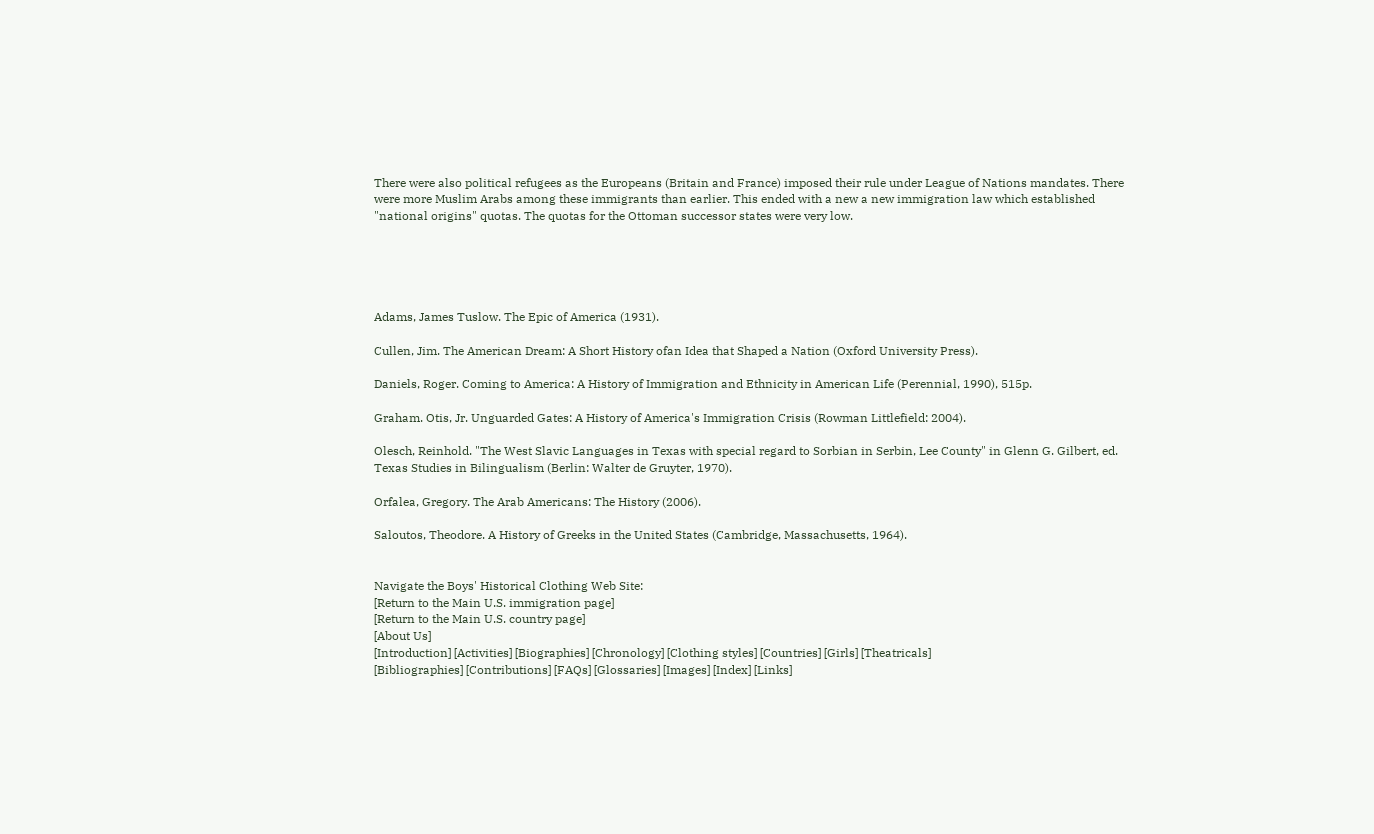There were also political refugees as the Europeans (Britain and France) imposed their rule under League of Nations mandates. There were more Muslim Arabs among these immigrants than earlier. This ended with a new a new immigration law which established "national origins" quotas. The quotas for the Ottoman successor states were very low.





Adams, James Tuslow. The Epic of America (1931).

Cullen, Jim. The American Dream: A Short History ofan Idea that Shaped a Nation (Oxford University Press).

Daniels, Roger. Coming to America: A History of Immigration and Ethnicity in American Life (Perennial, 1990), 515p.

Graham. Otis, Jr. Unguarded Gates: A History of America's Immigration Crisis (Rowman Littlefield: 2004).

Olesch, Reinhold. "The West Slavic Languages in Texas with special regard to Sorbian in Serbin, Lee County" in Glenn G. Gilbert, ed. Texas Studies in Bilingualism (Berlin: Walter de Gruyter, 1970).

Orfalea, Gregory. The Arab Americans: The History (2006).

Saloutos, Theodore. A History of Greeks in the United States (Cambridge, Massachusetts, 1964).


Navigate the Boys' Historical Clothing Web Site:
[Return to the Main U.S. immigration page]
[Return to the Main U.S. country page]
[About Us]
[Introduction] [Activities] [Biographies] [Chronology] [Clothing styles] [Countries] [Girls] [Theatricals]
[Bibliographies] [Contributions] [FAQs] [Glossaries] [Images] [Index] [Links]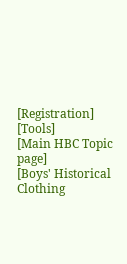[Registration] [Tools]
[Main HBC Topic page]
[Boys' Historical Clothing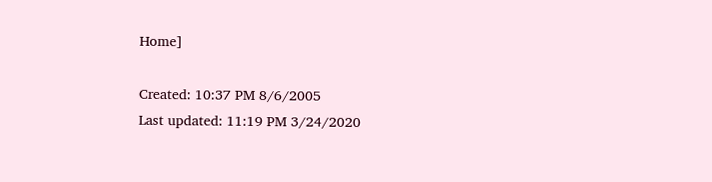Home]

Created: 10:37 PM 8/6/2005
Last updated: 11:19 PM 3/24/2020